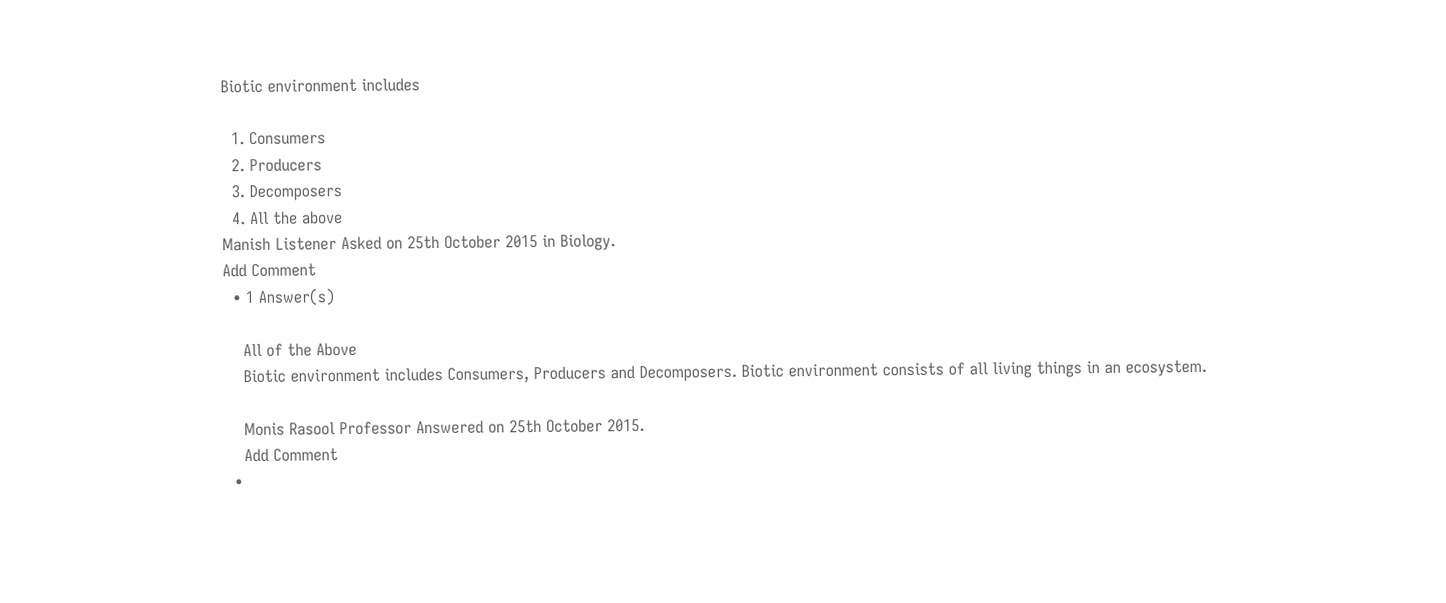Biotic environment includes

  1. Consumers
  2. Producers
  3. Decomposers
  4. All the above
Manish Listener Asked on 25th October 2015 in Biology.
Add Comment
  • 1 Answer(s)

    All of the Above
    Biotic environment includes Consumers, Producers and Decomposers. Biotic environment consists of all living things in an ecosystem.

    Monis Rasool Professor Answered on 25th October 2015.
    Add Comment
  •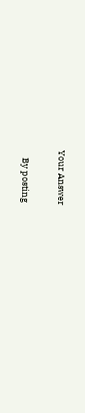Your Answer

    By posting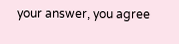your answer, you agree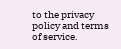to the privacy policy and terms of service.